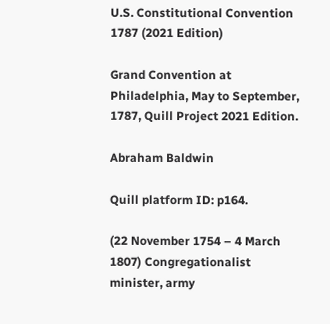U.S. Constitutional Convention 1787 (2021 Edition)

Grand Convention at Philadelphia, May to September, 1787, Quill Project 2021 Edition.

Abraham Baldwin

Quill platform ID: p164.

(22 November 1754 – 4 March 1807) Congregationalist minister, army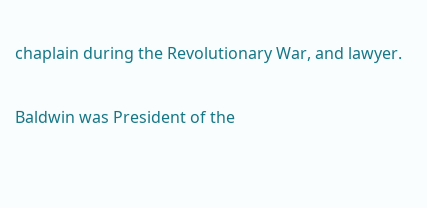chaplain during the Revolutionary War, and lawyer.

Baldwin was President of the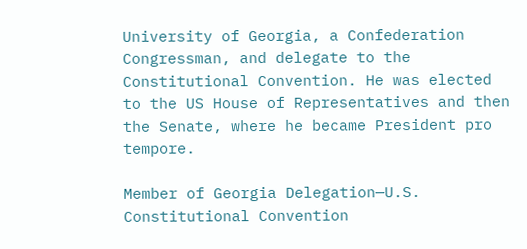University of Georgia, a Confederation Congressman, and delegate to the Constitutional Convention. He was elected to the US House of Representatives and then the Senate, where he became President pro tempore.

Member of Georgia Delegation—U.S. Constitutional Convention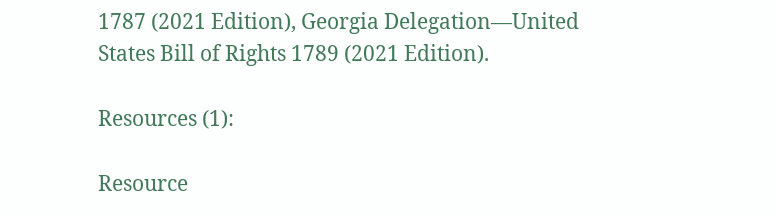1787 (2021 Edition), Georgia Delegation—United States Bill of Rights 1789 (2021 Edition).

Resources (1):

Resource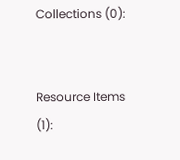Collections (0):


Resource Items (1):